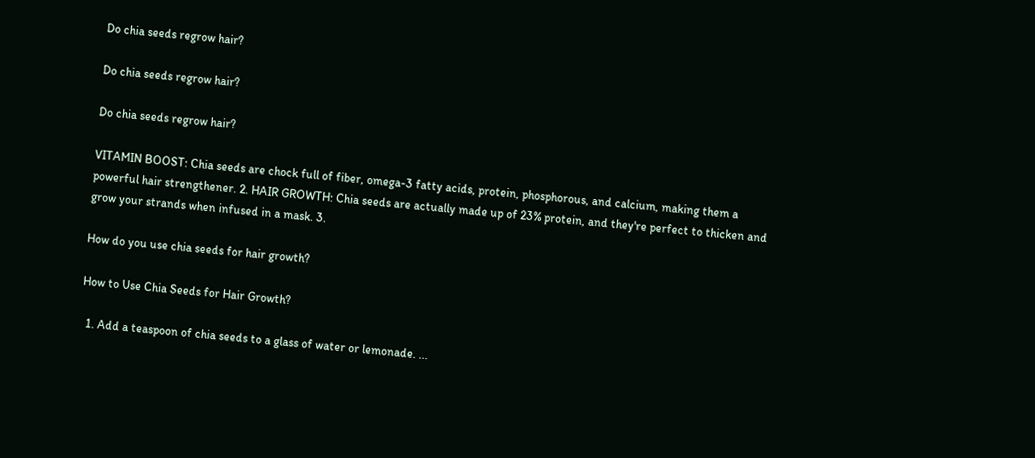Do chia seeds regrow hair?

Do chia seeds regrow hair?

Do chia seeds regrow hair?

VITAMIN BOOST: Chia seeds are chock full of fiber, omega-3 fatty acids, protein, phosphorous, and calcium, making them a powerful hair strengthener. 2. HAIR GROWTH: Chia seeds are actually made up of 23% protein, and they're perfect to thicken and grow your strands when infused in a mask. 3.

How do you use chia seeds for hair growth?

How to Use Chia Seeds for Hair Growth?

  1. Add a teaspoon of chia seeds to a glass of water or lemonade. ...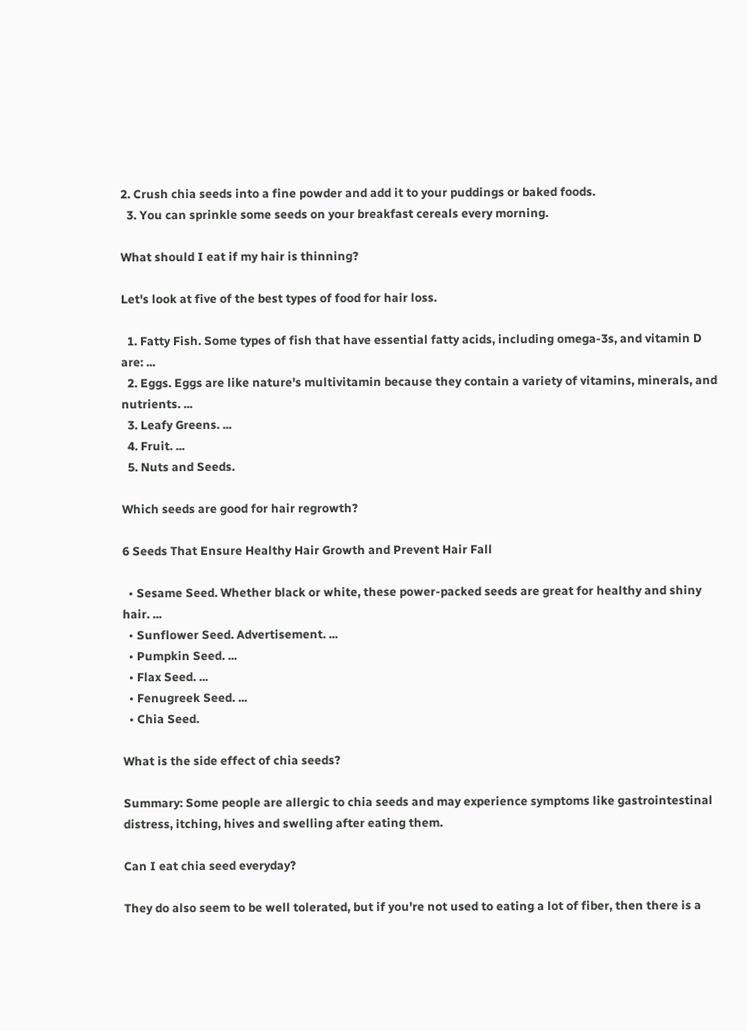2. Crush chia seeds into a fine powder and add it to your puddings or baked foods.
  3. You can sprinkle some seeds on your breakfast cereals every morning.

What should I eat if my hair is thinning?

Let's look at five of the best types of food for hair loss.

  1. Fatty Fish. Some types of fish that have essential fatty acids, including omega-3s, and vitamin D are: ...
  2. Eggs. Eggs are like nature's multivitamin because they contain a variety of vitamins, minerals, and nutrients. ...
  3. Leafy Greens. ...
  4. Fruit. ...
  5. Nuts and Seeds.

Which seeds are good for hair regrowth?

6 Seeds That Ensure Healthy Hair Growth and Prevent Hair Fall

  • Sesame Seed. Whether black or white, these power-packed seeds are great for healthy and shiny hair. ...
  • Sunflower Seed. Advertisement. ...
  • Pumpkin Seed. ...
  • Flax Seed. ...
  • Fenugreek Seed. ...
  • Chia Seed.

What is the side effect of chia seeds?

Summary: Some people are allergic to chia seeds and may experience symptoms like gastrointestinal distress, itching, hives and swelling after eating them.

Can I eat chia seed everyday?

They do also seem to be well tolerated, but if you're not used to eating a lot of fiber, then there is a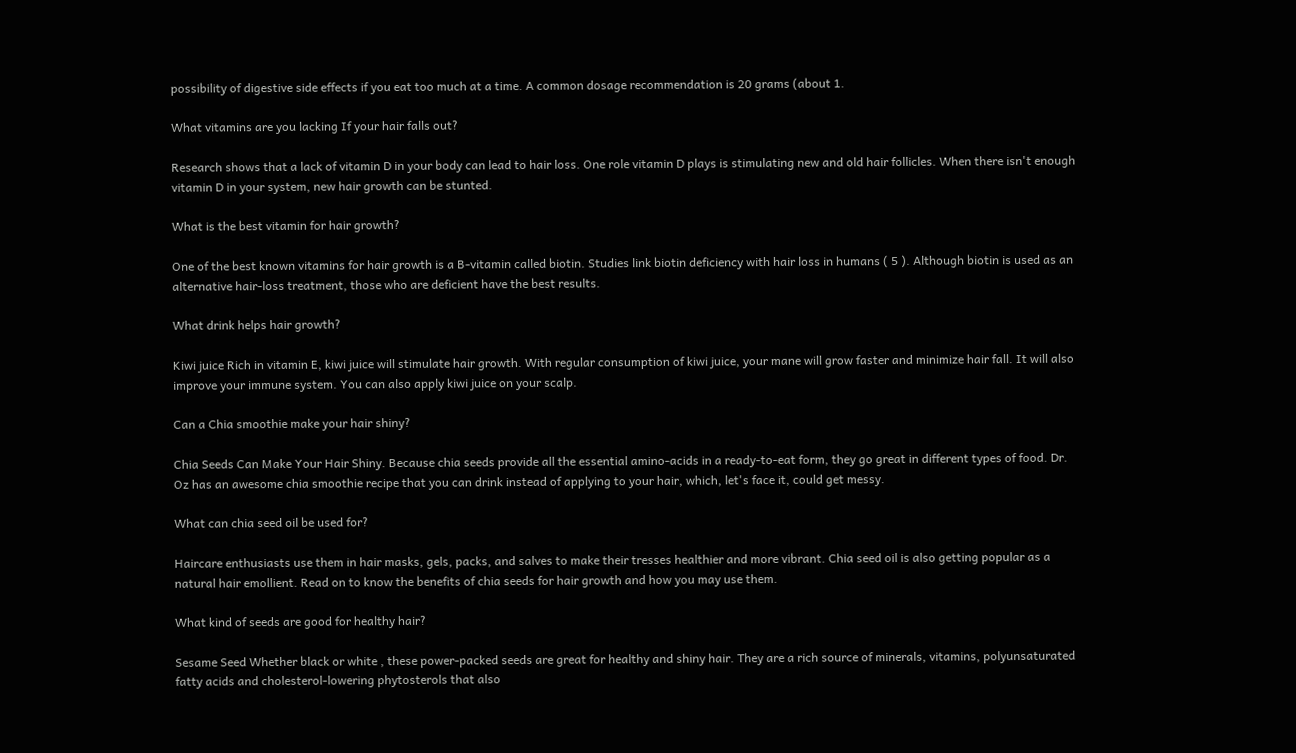possibility of digestive side effects if you eat too much at a time. A common dosage recommendation is 20 grams (about 1.

What vitamins are you lacking If your hair falls out?

Research shows that a lack of vitamin D in your body can lead to hair loss. One role vitamin D plays is stimulating new and old hair follicles. When there isn't enough vitamin D in your system, new hair growth can be stunted.

What is the best vitamin for hair growth?

One of the best known vitamins for hair growth is a B-vitamin called biotin. Studies link biotin deficiency with hair loss in humans ( 5 ). Although biotin is used as an alternative hair-loss treatment, those who are deficient have the best results.

What drink helps hair growth?

Kiwi juice Rich in vitamin E, kiwi juice will stimulate hair growth. With regular consumption of kiwi juice, your mane will grow faster and minimize hair fall. It will also improve your immune system. You can also apply kiwi juice on your scalp.

Can a Chia smoothie make your hair shiny?

Chia Seeds Can Make Your Hair Shiny. Because chia seeds provide all the essential amino-acids in a ready-to-eat form, they go great in different types of food. Dr. Oz has an awesome chia smoothie recipe that you can drink instead of applying to your hair, which, let's face it, could get messy.

What can chia seed oil be used for?

Haircare enthusiasts use them in hair masks, gels, packs, and salves to make their tresses healthier and more vibrant. Chia seed oil is also getting popular as a natural hair emollient. Read on to know the benefits of chia seeds for hair growth and how you may use them.

What kind of seeds are good for healthy hair?

Sesame Seed Whether black or white , these power-packed seeds are great for healthy and shiny hair. They are a rich source of minerals, vitamins, polyunsaturated fatty acids and cholesterol-lowering phytosterols that also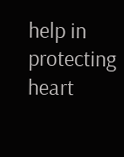help in protecting heart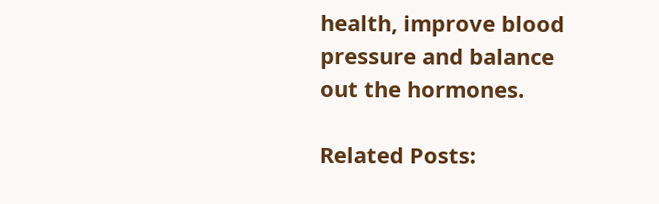health, improve blood pressure and balance out the hormones.

Related Posts: